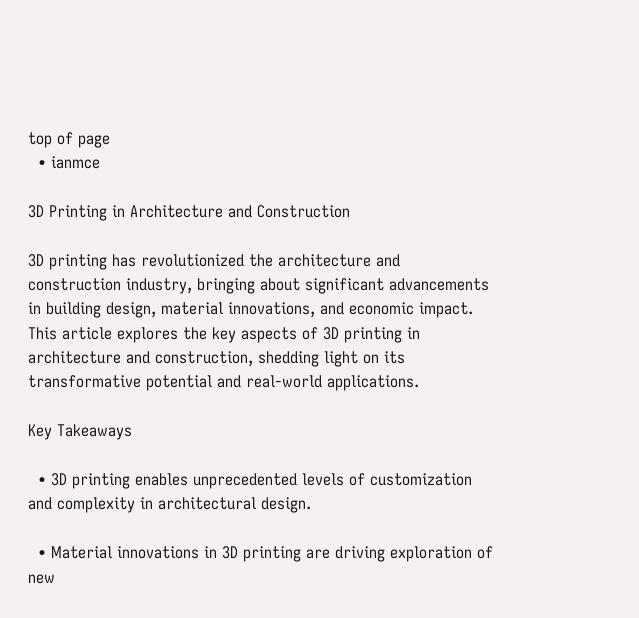top of page
  • ianmce

3D Printing in Architecture and Construction

3D printing has revolutionized the architecture and construction industry, bringing about significant advancements in building design, material innovations, and economic impact. This article explores the key aspects of 3D printing in architecture and construction, shedding light on its transformative potential and real-world applications.

Key Takeaways

  • 3D printing enables unprecedented levels of customization and complexity in architectural design.

  • Material innovations in 3D printing are driving exploration of new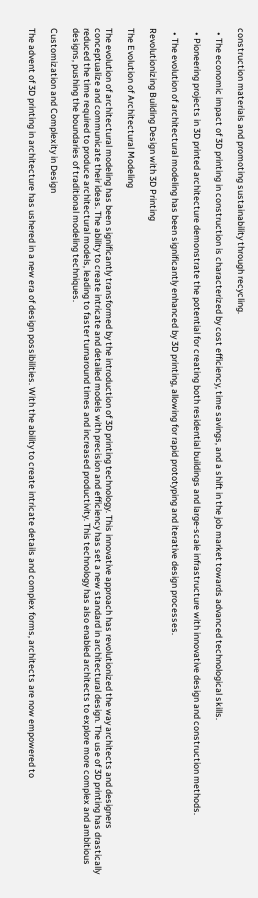construction materials and promoting sustainability through recycling.

  • The economic impact of 3D printing in construction is characterized by cost efficiency, time savings, and a shift in the job market towards advanced technological skills.

  • Pioneering projects in 3D printed architecture demonstrate the potential for creating both residential buildings and large-scale infrastructure with innovative design and construction methods.

  • The evolution of architectural modeling has been significantly enhanced by 3D printing, allowing for rapid prototyping and iterative design processes.

Revolutionizing Building Design with 3D Printing

The Evolution of Architectural Modeling

The evolution of architectural modeling has been significantly transformed by the introduction of 3D printing technology. This innovative approach has revolutionized the way architects and designers conceptualize and communicate their ideas. The ability to create intricate and detailed models with precision and efficiency has set a new standard in architectural design. The use of 3D printing has drastically reduced the time required to produce architectural models, leading to faster turnaround times and increased productivity. This technology has also enabled architects to explore more complex and ambitious designs, pushing the boundaries of traditional modeling techniques.

Customization and Complexity in Design

The advent of 3D printing in architecture has ushered in a new era of design possibilities. With the ability to create intricate details and complex forms, architects are now empowered to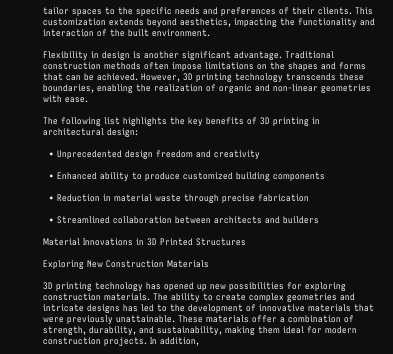tailor spaces to the specific needs and preferences of their clients. This customization extends beyond aesthetics, impacting the functionality and interaction of the built environment.

Flexibility in design is another significant advantage. Traditional construction methods often impose limitations on the shapes and forms that can be achieved. However, 3D printing technology transcends these boundaries, enabling the realization of organic and non-linear geometries with ease.

The following list highlights the key benefits of 3D printing in architectural design:

  • Unprecedented design freedom and creativity

  • Enhanced ability to produce customized building components

  • Reduction in material waste through precise fabrication

  • Streamlined collaboration between architects and builders

Material Innovations in 3D Printed Structures

Exploring New Construction Materials

3D printing technology has opened up new possibilities for exploring construction materials. The ability to create complex geometries and intricate designs has led to the development of innovative materials that were previously unattainable. These materials offer a combination of strength, durability, and sustainability, making them ideal for modern construction projects. In addition,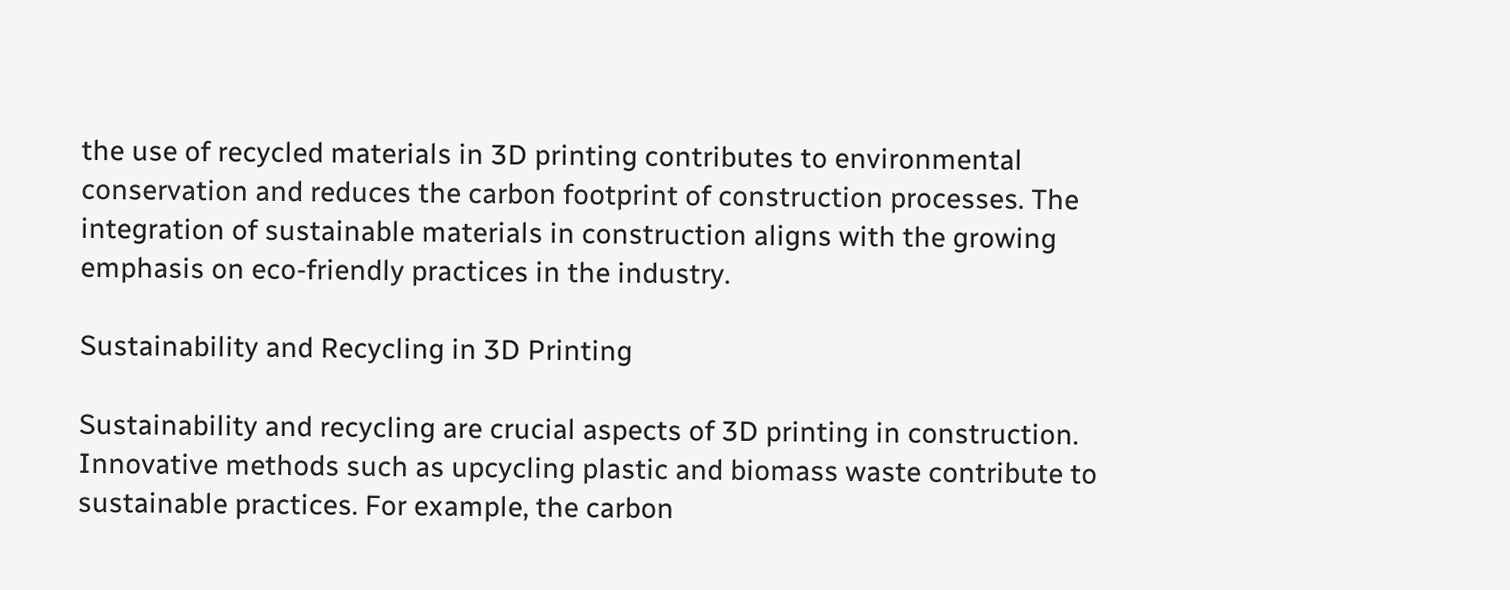the use of recycled materials in 3D printing contributes to environmental conservation and reduces the carbon footprint of construction processes. The integration of sustainable materials in construction aligns with the growing emphasis on eco-friendly practices in the industry.

Sustainability and Recycling in 3D Printing

Sustainability and recycling are crucial aspects of 3D printing in construction. Innovative methods such as upcycling plastic and biomass waste contribute to sustainable practices. For example, the carbon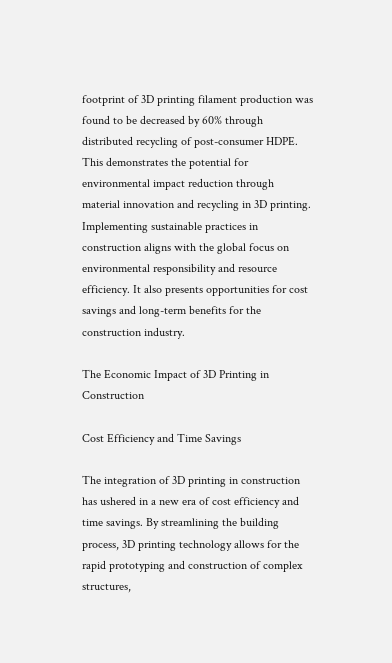footprint of 3D printing filament production was found to be decreased by 60% through distributed recycling of post-consumer HDPE. This demonstrates the potential for environmental impact reduction through material innovation and recycling in 3D printing. Implementing sustainable practices in construction aligns with the global focus on environmental responsibility and resource efficiency. It also presents opportunities for cost savings and long-term benefits for the construction industry.

The Economic Impact of 3D Printing in Construction

Cost Efficiency and Time Savings

The integration of 3D printing in construction has ushered in a new era of cost efficiency and time savings. By streamlining the building process, 3D printing technology allows for the rapid prototyping and construction of complex structures,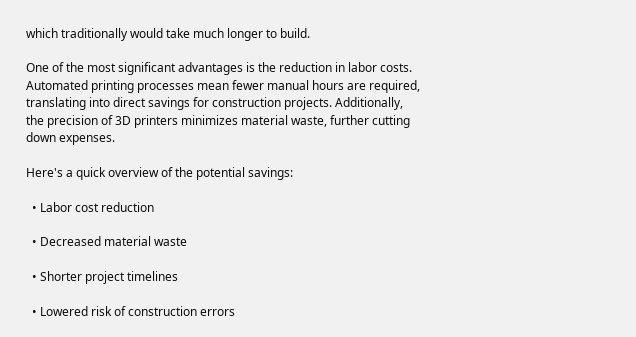which traditionally would take much longer to build.

One of the most significant advantages is the reduction in labor costs. Automated printing processes mean fewer manual hours are required, translating into direct savings for construction projects. Additionally, the precision of 3D printers minimizes material waste, further cutting down expenses.

Here's a quick overview of the potential savings:

  • Labor cost reduction

  • Decreased material waste

  • Shorter project timelines

  • Lowered risk of construction errors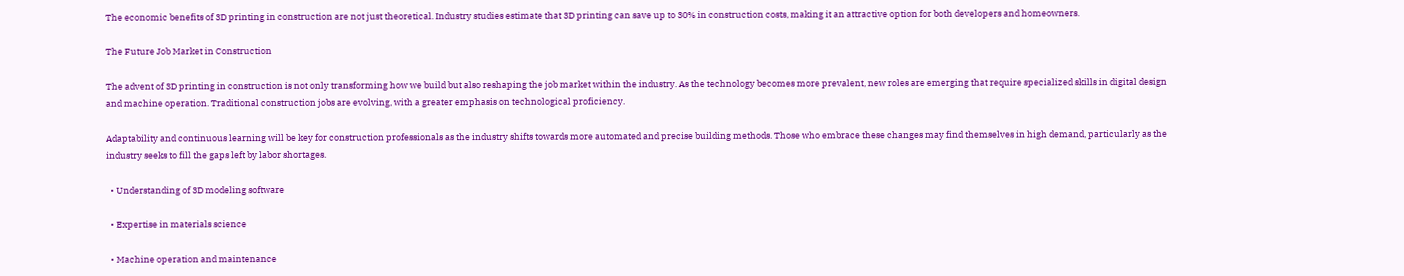The economic benefits of 3D printing in construction are not just theoretical. Industry studies estimate that 3D printing can save up to 30% in construction costs, making it an attractive option for both developers and homeowners.

The Future Job Market in Construction

The advent of 3D printing in construction is not only transforming how we build but also reshaping the job market within the industry. As the technology becomes more prevalent, new roles are emerging that require specialized skills in digital design and machine operation. Traditional construction jobs are evolving, with a greater emphasis on technological proficiency.

Adaptability and continuous learning will be key for construction professionals as the industry shifts towards more automated and precise building methods. Those who embrace these changes may find themselves in high demand, particularly as the industry seeks to fill the gaps left by labor shortages.

  • Understanding of 3D modeling software

  • Expertise in materials science

  • Machine operation and maintenance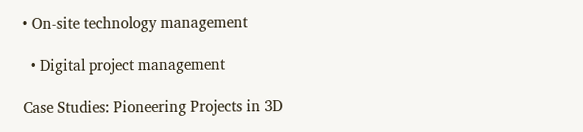• On-site technology management

  • Digital project management

Case Studies: Pioneering Projects in 3D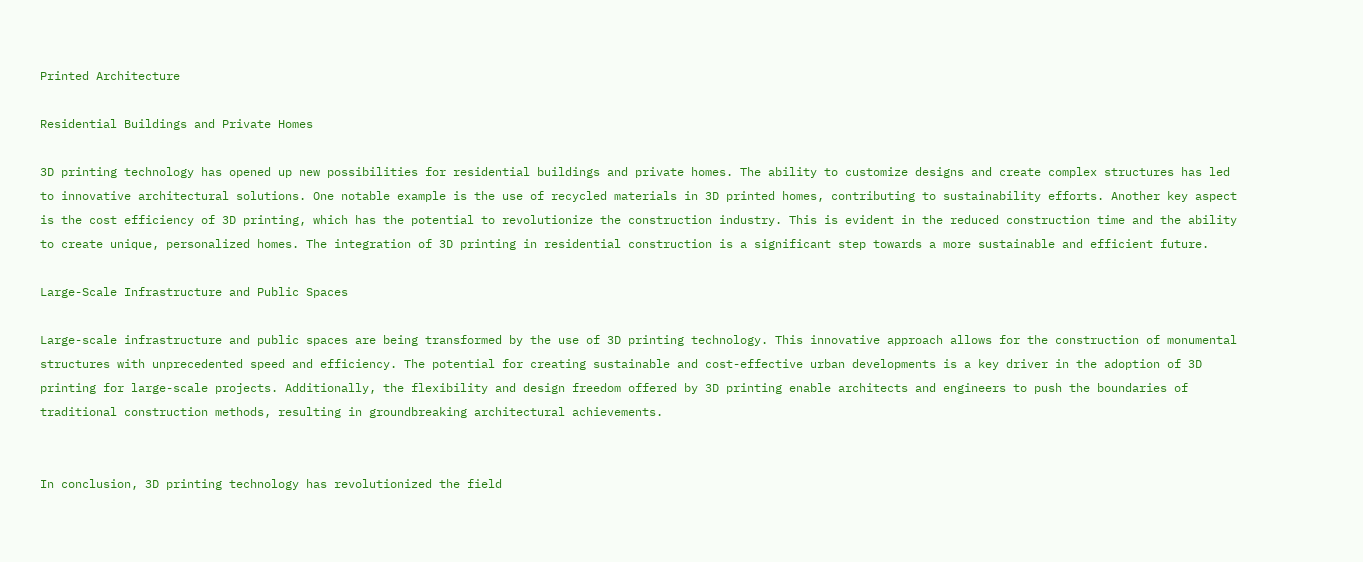Printed Architecture

Residential Buildings and Private Homes

3D printing technology has opened up new possibilities for residential buildings and private homes. The ability to customize designs and create complex structures has led to innovative architectural solutions. One notable example is the use of recycled materials in 3D printed homes, contributing to sustainability efforts. Another key aspect is the cost efficiency of 3D printing, which has the potential to revolutionize the construction industry. This is evident in the reduced construction time and the ability to create unique, personalized homes. The integration of 3D printing in residential construction is a significant step towards a more sustainable and efficient future.

Large-Scale Infrastructure and Public Spaces

Large-scale infrastructure and public spaces are being transformed by the use of 3D printing technology. This innovative approach allows for the construction of monumental structures with unprecedented speed and efficiency. The potential for creating sustainable and cost-effective urban developments is a key driver in the adoption of 3D printing for large-scale projects. Additionally, the flexibility and design freedom offered by 3D printing enable architects and engineers to push the boundaries of traditional construction methods, resulting in groundbreaking architectural achievements.


In conclusion, 3D printing technology has revolutionized the field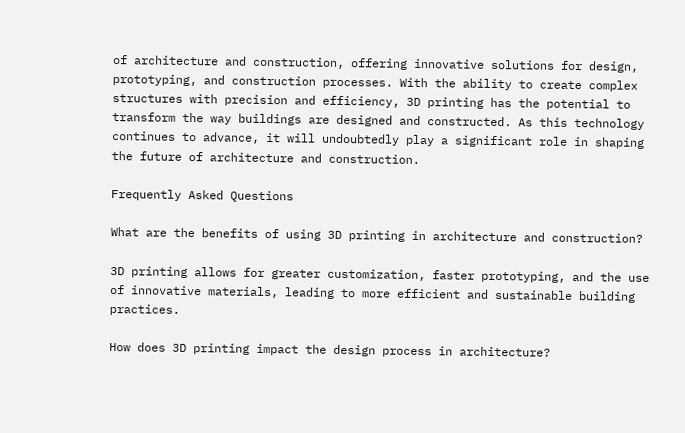of architecture and construction, offering innovative solutions for design, prototyping, and construction processes. With the ability to create complex structures with precision and efficiency, 3D printing has the potential to transform the way buildings are designed and constructed. As this technology continues to advance, it will undoubtedly play a significant role in shaping the future of architecture and construction.

Frequently Asked Questions

What are the benefits of using 3D printing in architecture and construction?

3D printing allows for greater customization, faster prototyping, and the use of innovative materials, leading to more efficient and sustainable building practices.

How does 3D printing impact the design process in architecture?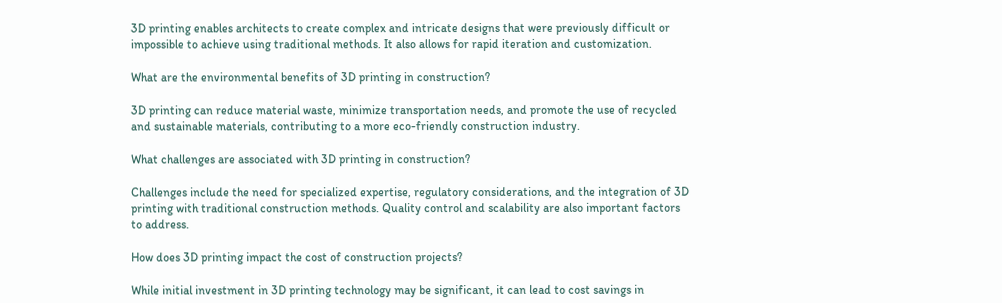3D printing enables architects to create complex and intricate designs that were previously difficult or impossible to achieve using traditional methods. It also allows for rapid iteration and customization.

What are the environmental benefits of 3D printing in construction?

3D printing can reduce material waste, minimize transportation needs, and promote the use of recycled and sustainable materials, contributing to a more eco-friendly construction industry.

What challenges are associated with 3D printing in construction?

Challenges include the need for specialized expertise, regulatory considerations, and the integration of 3D printing with traditional construction methods. Quality control and scalability are also important factors to address.

How does 3D printing impact the cost of construction projects?

While initial investment in 3D printing technology may be significant, it can lead to cost savings in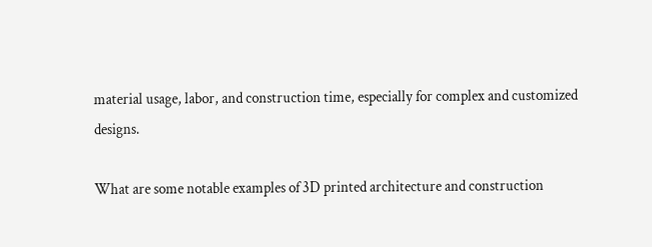material usage, labor, and construction time, especially for complex and customized designs.

What are some notable examples of 3D printed architecture and construction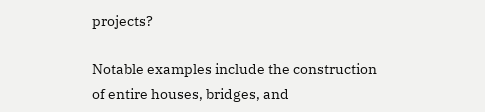projects?

Notable examples include the construction of entire houses, bridges, and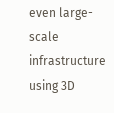even large-scale infrastructure using 3D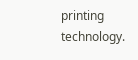printing technology.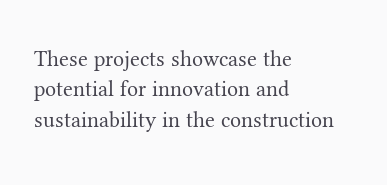These projects showcase the potential for innovation and sustainability in the construction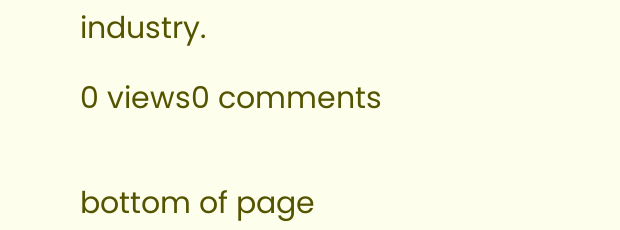industry.

0 views0 comments


bottom of page